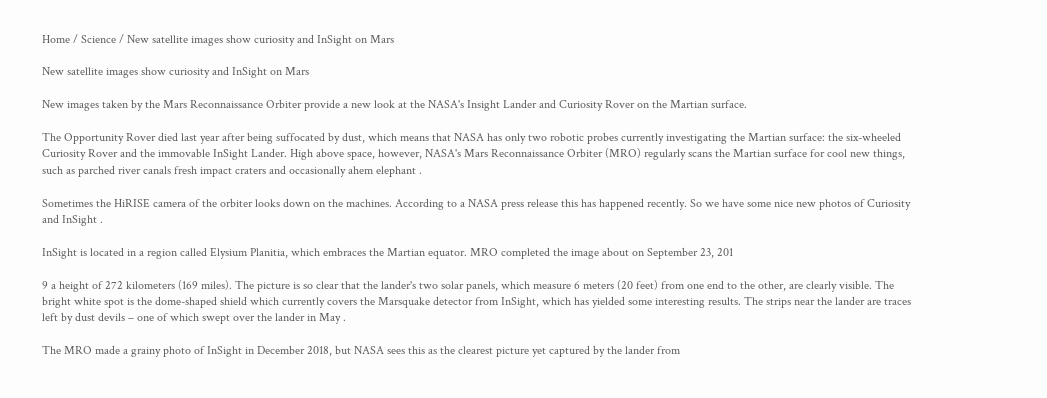Home / Science / New satellite images show curiosity and InSight on Mars

New satellite images show curiosity and InSight on Mars

New images taken by the Mars Reconnaissance Orbiter provide a new look at the NASA's Insight Lander and Curiosity Rover on the Martian surface.

The Opportunity Rover died last year after being suffocated by dust, which means that NASA has only two robotic probes currently investigating the Martian surface: the six-wheeled Curiosity Rover and the immovable InSight Lander. High above space, however, NASA's Mars Reconnaissance Orbiter (MRO) regularly scans the Martian surface for cool new things, such as parched river canals fresh impact craters and occasionally ahem elephant .

Sometimes the HiRISE camera of the orbiter looks down on the machines. According to a NASA press release this has happened recently. So we have some nice new photos of Curiosity and InSight .

InSight is located in a region called Elysium Planitia, which embraces the Martian equator. MRO completed the image about on September 23, 201

9 a height of 272 kilometers (169 miles). The picture is so clear that the lander's two solar panels, which measure 6 meters (20 feet) from one end to the other, are clearly visible. The bright white spot is the dome-shaped shield which currently covers the Marsquake detector from InSight, which has yielded some interesting results. The strips near the lander are traces left by dust devils – one of which swept over the lander in May .

The MRO made a grainy photo of InSight in December 2018, but NASA sees this as the clearest picture yet captured by the lander from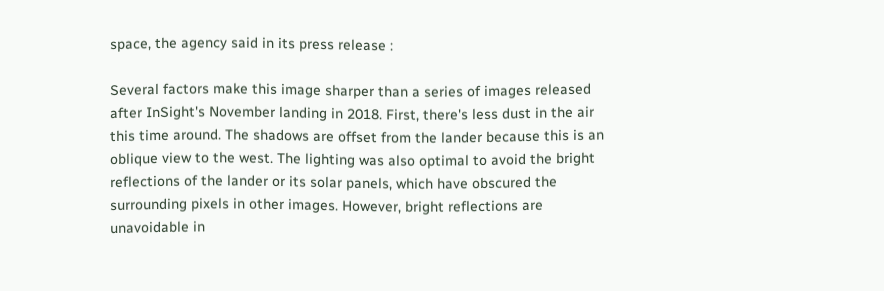space, the agency said in its press release :

Several factors make this image sharper than a series of images released after InSight's November landing in 2018. First, there's less dust in the air this time around. The shadows are offset from the lander because this is an oblique view to the west. The lighting was also optimal to avoid the bright reflections of the lander or its solar panels, which have obscured the surrounding pixels in other images. However, bright reflections are unavoidable in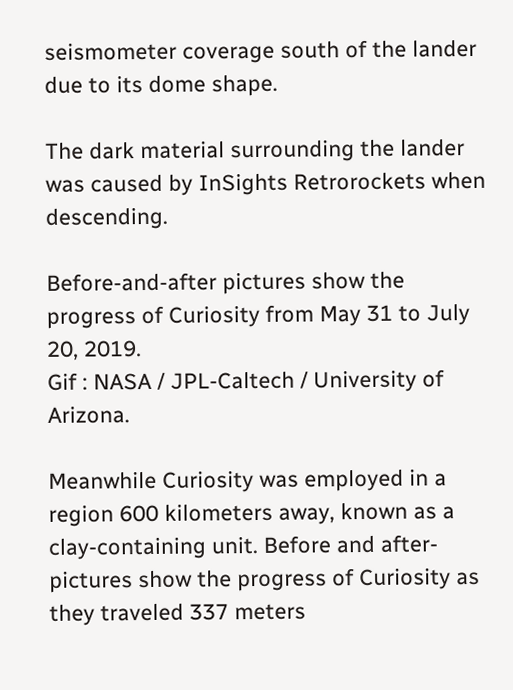seismometer coverage south of the lander due to its dome shape.

The dark material surrounding the lander was caused by InSights Retrorockets when descending.

Before-and-after pictures show the progress of Curiosity from May 31 to July 20, 2019.
Gif : NASA / JPL-Caltech / University of Arizona.

Meanwhile Curiosity was employed in a region 600 kilometers away, known as a clay-containing unit. Before and after-pictures show the progress of Curiosity as they traveled 337 meters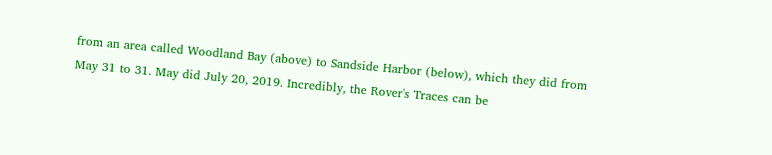from an area called Woodland Bay (above) to Sandside Harbor (below), which they did from May 31 to 31. May did July 20, 2019. Incredibly, the Rover's Traces can be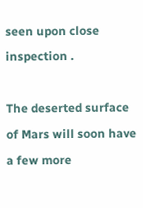seen upon close inspection .

The deserted surface of Mars will soon have a few more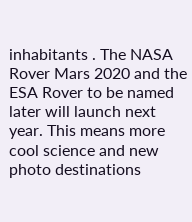inhabitants . The NASA Rover Mars 2020 and the ESA Rover to be named later will launch next year. This means more cool science and new photo destinations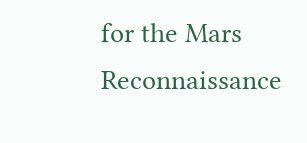for the Mars Reconnaissance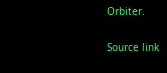Orbiter.

Source link